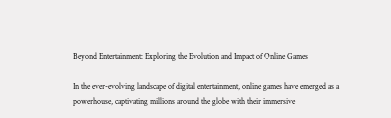Beyond Entertainment: Exploring the Evolution and Impact of Online Games

In the ever-evolving landscape of digital entertainment, online games have emerged as a powerhouse, captivating millions around the globe with their immersive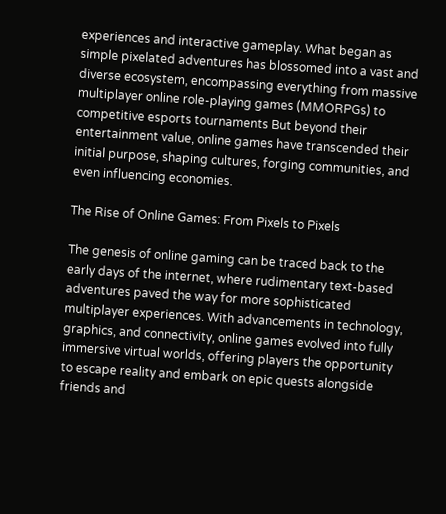experiences and interactive gameplay. What began as simple pixelated adventures has blossomed into a vast and diverse ecosystem, encompassing everything from massive multiplayer online role-playing games (MMORPGs) to competitive esports tournaments But beyond their entertainment value, online games have transcended their initial purpose, shaping cultures, forging communities, and even influencing economies.

The Rise of Online Games: From Pixels to Pixels

The genesis of online gaming can be traced back to the early days of the internet, where rudimentary text-based adventures paved the way for more sophisticated multiplayer experiences. With advancements in technology, graphics, and connectivity, online games evolved into fully immersive virtual worlds, offering players the opportunity to escape reality and embark on epic quests alongside friends and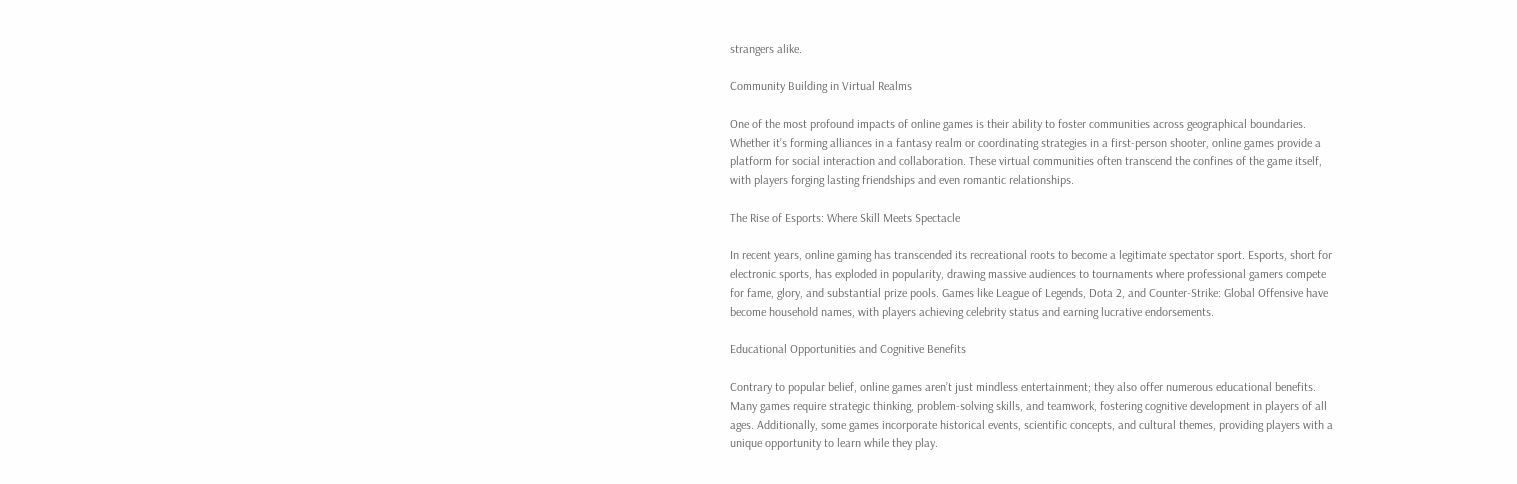strangers alike.

Community Building in Virtual Realms

One of the most profound impacts of online games is their ability to foster communities across geographical boundaries. Whether it’s forming alliances in a fantasy realm or coordinating strategies in a first-person shooter, online games provide a platform for social interaction and collaboration. These virtual communities often transcend the confines of the game itself, with players forging lasting friendships and even romantic relationships.

The Rise of Esports: Where Skill Meets Spectacle

In recent years, online gaming has transcended its recreational roots to become a legitimate spectator sport. Esports, short for electronic sports, has exploded in popularity, drawing massive audiences to tournaments where professional gamers compete for fame, glory, and substantial prize pools. Games like League of Legends, Dota 2, and Counter-Strike: Global Offensive have become household names, with players achieving celebrity status and earning lucrative endorsements.

Educational Opportunities and Cognitive Benefits

Contrary to popular belief, online games aren’t just mindless entertainment; they also offer numerous educational benefits. Many games require strategic thinking, problem-solving skills, and teamwork, fostering cognitive development in players of all ages. Additionally, some games incorporate historical events, scientific concepts, and cultural themes, providing players with a unique opportunity to learn while they play.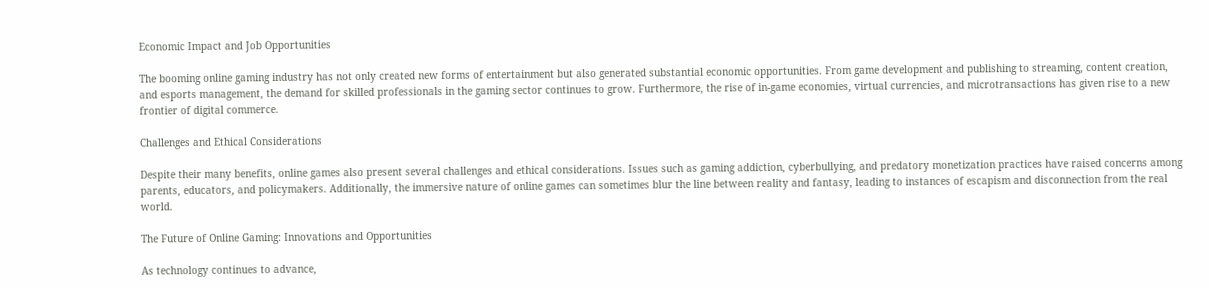Economic Impact and Job Opportunities

The booming online gaming industry has not only created new forms of entertainment but also generated substantial economic opportunities. From game development and publishing to streaming, content creation, and esports management, the demand for skilled professionals in the gaming sector continues to grow. Furthermore, the rise of in-game economies, virtual currencies, and microtransactions has given rise to a new frontier of digital commerce.

Challenges and Ethical Considerations

Despite their many benefits, online games also present several challenges and ethical considerations. Issues such as gaming addiction, cyberbullying, and predatory monetization practices have raised concerns among parents, educators, and policymakers. Additionally, the immersive nature of online games can sometimes blur the line between reality and fantasy, leading to instances of escapism and disconnection from the real world.

The Future of Online Gaming: Innovations and Opportunities

As technology continues to advance,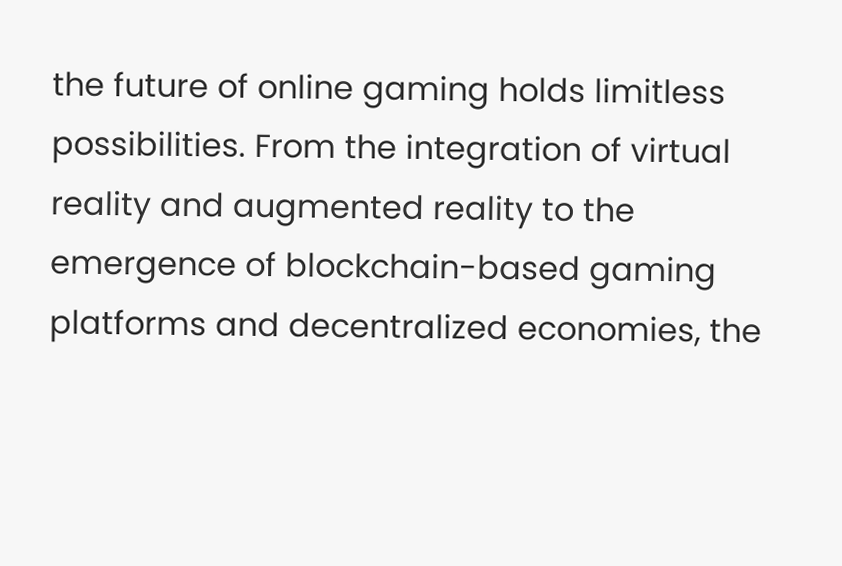the future of online gaming holds limitless possibilities. From the integration of virtual reality and augmented reality to the emergence of blockchain-based gaming platforms and decentralized economies, the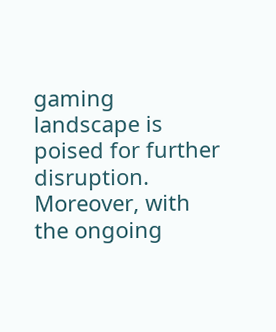gaming landscape is poised for further disruption. Moreover, with the ongoing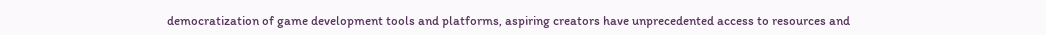democratization of game development tools and platforms, aspiring creators have unprecedented access to resources and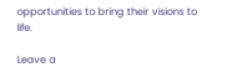opportunities to bring their visions to life.

Leave a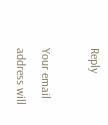Reply

Your email address will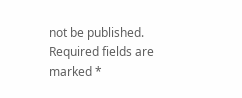not be published. Required fields are marked *